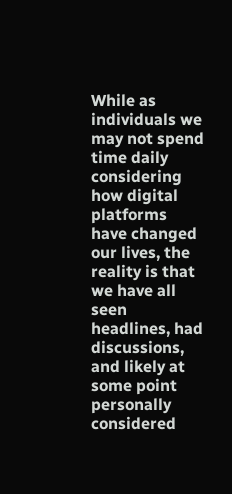While as individuals we may not spend time daily considering how digital platforms have changed our lives, the reality is that we have all seen headlines, had discussions, and likely at some point personally considered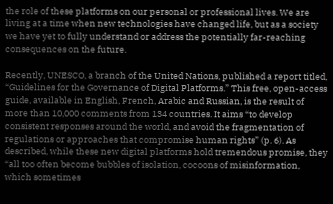the role of these platforms on our personal or professional lives. We are living at a time when new technologies have changed life, but as a society we have yet to fully understand or address the potentially far-reaching consequences on the future.

Recently, UNESCO, a branch of the United Nations, published a report titled, “Guidelines for the Governance of Digital Platforms.” This free, open-access guide, available in English, French, Arabic and Russian, is the result of more than 10,000 comments from 134 countries. It aims “to develop consistent responses around the world, and avoid the fragmentation of regulations or approaches that compromise human rights” (p. 6). As described, while these new digital platforms hold tremendous promise, they “all too often become bubbles of isolation, cocoons of misinformation, which sometimes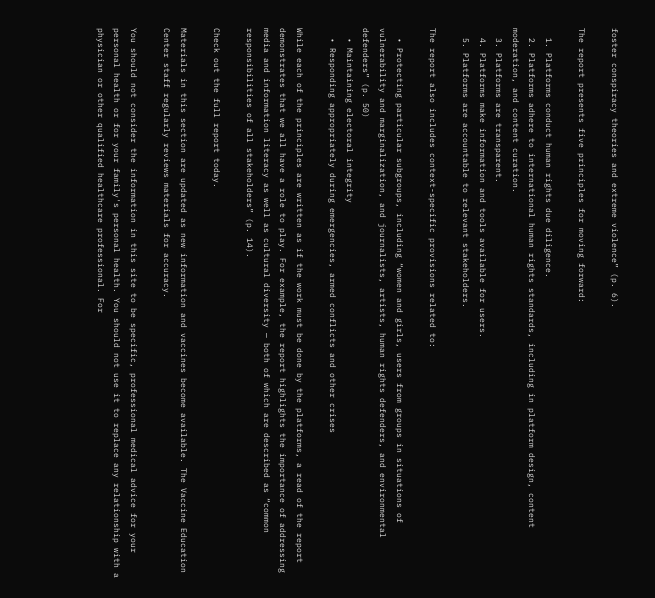foster conspiracy theories and extreme violence” (p. 6).

The report presents five principles for moving forward:

  1. Platforms conduct human rights due diligence.
  2. Platforms adhere to international human rights standards, including in platform design, content moderation, and content curation.
  3. Platforms are transparent.
  4. Platforms make information and tools available for users.
  5. Platforms are accountable to relevant stakeholders.

The report also includes context-specific provisions related to:

  • Protecting particular subgroups, including “women and girls, users from groups in situations of vulnerability and marginalization, and journalists, artists, human rights defenders, and environmental defenders” (p. 50)
  • Maintaining electoral integrity
  • Responding appropriately during emergencies, armed conflicts and other crises

While each of the principles are written as if the work must be done by the platforms, a read of the report demonstrates that we all have a role to play. For example, the report highlights the importance of addressing media and information literacy as well as cultural diversity — both of which are described as “common responsibilities of all stakeholders” (p. 14).

Check out the full report today.

Materials in this section are updated as new information and vaccines become available. The Vaccine Education Center staff regularly reviews materials for accuracy.

You should not consider the information in this site to be specific, professional medical advice for your personal health or for your family's personal health. You should not use it to replace any relationship with a physician or other qualified healthcare professional. For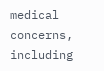medical concerns, including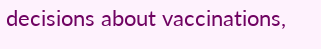decisions about vaccinations,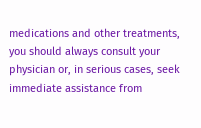medications and other treatments, you should always consult your physician or, in serious cases, seek immediate assistance from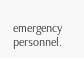emergency personnel.